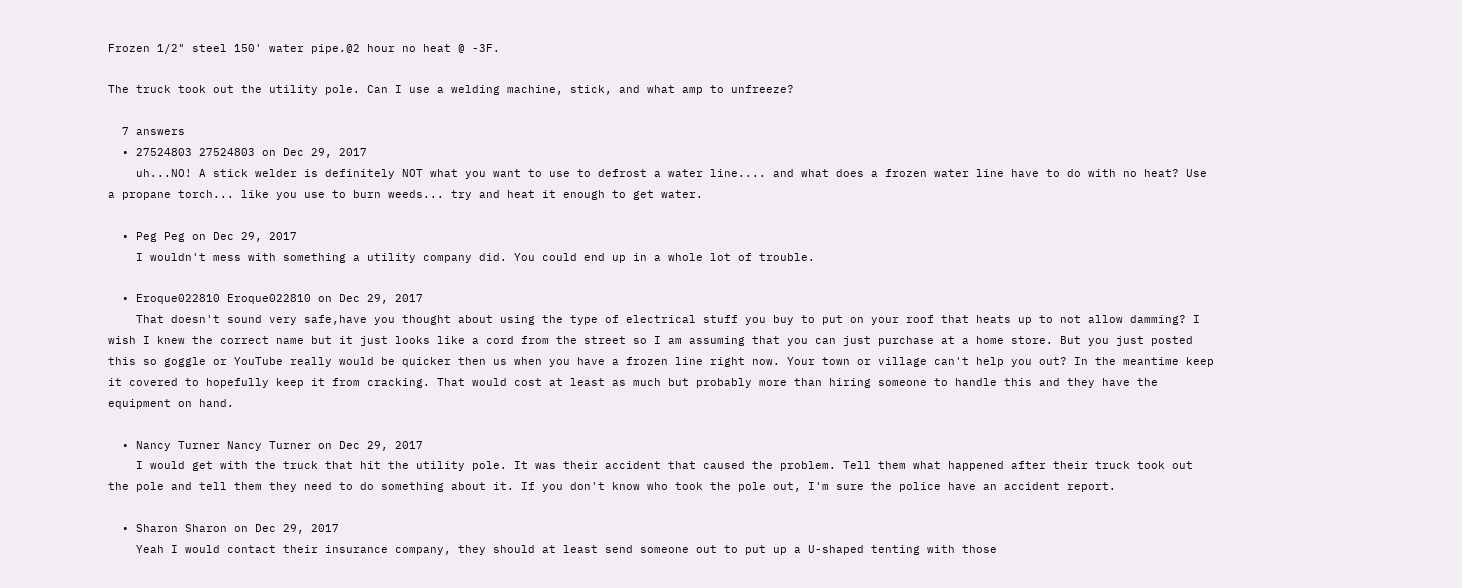Frozen 1/2" steel 150' water pipe.@2 hour no heat @ -3F.

The truck took out the utility pole. Can I use a welding machine, stick, and what amp to unfreeze?

  7 answers
  • 27524803 27524803 on Dec 29, 2017
    uh...NO! A stick welder is definitely NOT what you want to use to defrost a water line.... and what does a frozen water line have to do with no heat? Use a propane torch... like you use to burn weeds... try and heat it enough to get water.

  • Peg Peg on Dec 29, 2017
    I wouldn't mess with something a utility company did. You could end up in a whole lot of trouble.

  • Eroque022810 Eroque022810 on Dec 29, 2017
    That doesn't sound very safe,have you thought about using the type of electrical stuff you buy to put on your roof that heats up to not allow damming? I wish I knew the correct name but it just looks like a cord from the street so I am assuming that you can just purchase at a home store. But you just posted this so goggle or YouTube really would be quicker then us when you have a frozen line right now. Your town or village can't help you out? In the meantime keep it covered to hopefully keep it from cracking. That would cost at least as much but probably more than hiring someone to handle this and they have the equipment on hand.

  • Nancy Turner Nancy Turner on Dec 29, 2017
    I would get with the truck that hit the utility pole. It was their accident that caused the problem. Tell them what happened after their truck took out the pole and tell them they need to do something about it. If you don't know who took the pole out, I'm sure the police have an accident report.

  • Sharon Sharon on Dec 29, 2017
    Yeah I would contact their insurance company, they should at least send someone out to put up a U-shaped tenting with those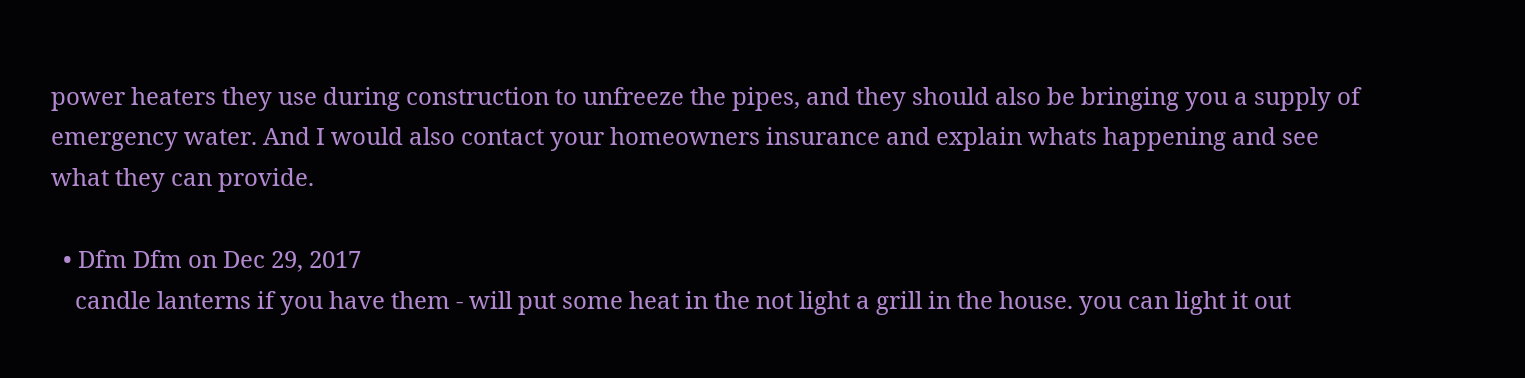power heaters they use during construction to unfreeze the pipes, and they should also be bringing you a supply of emergency water. And I would also contact your homeowners insurance and explain whats happening and see what they can provide.

  • Dfm Dfm on Dec 29, 2017
    candle lanterns if you have them - will put some heat in the not light a grill in the house. you can light it out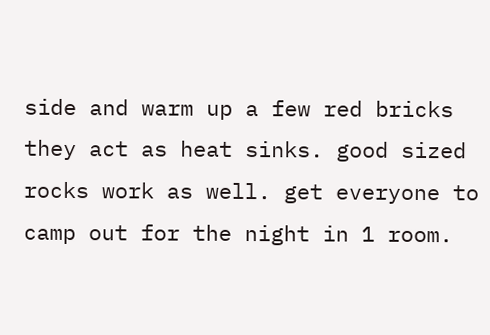side and warm up a few red bricks they act as heat sinks. good sized rocks work as well. get everyone to camp out for the night in 1 room.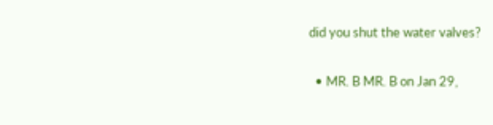did you shut the water valves?

  • MR. B MR. B on Jan 29,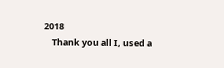2018
    Thank you all I, used a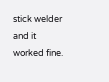stick welder and it worked fine.